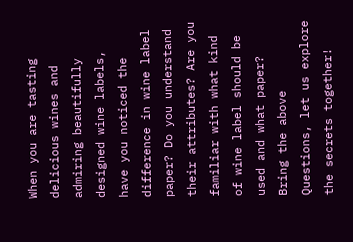When you are tasting delicious wines and admiring beautifully designed wine labels, have you noticed the difference in wine label paper? Do you understand their attributes? Are you familiar with what kind of wine label should be used and what paper? Bring the above Questions, let us explore the secrets together!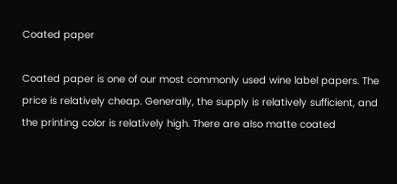Coated paper

Coated paper is one of our most commonly used wine label papers. The price is relatively cheap. Generally, the supply is relatively sufficient, and the printing color is relatively high. There are also matte coated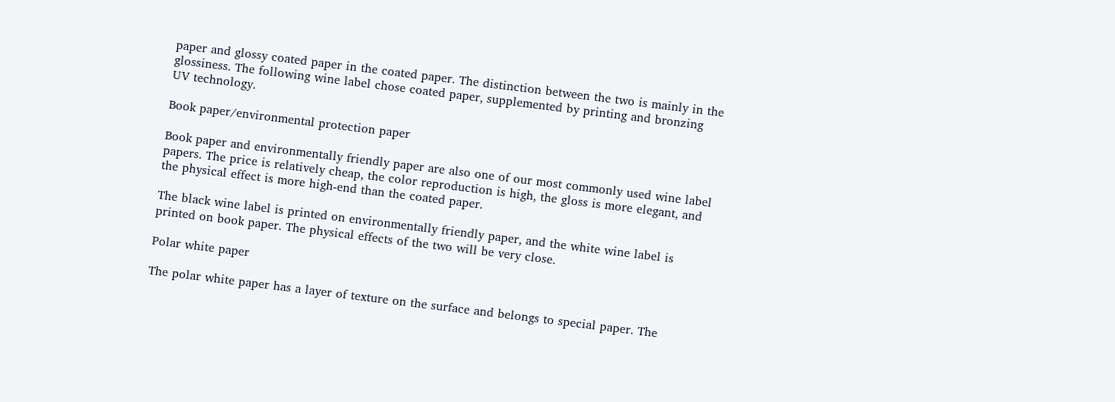paper and glossy coated paper in the coated paper. The distinction between the two is mainly in the glossiness. The following wine label chose coated paper, supplemented by printing and bronzing UV technology.

Book paper/environmental protection paper

Book paper and environmentally friendly paper are also one of our most commonly used wine label papers. The price is relatively cheap, the color reproduction is high, the gloss is more elegant, and the physical effect is more high-end than the coated paper.

The black wine label is printed on environmentally friendly paper, and the white wine label is printed on book paper. The physical effects of the two will be very close.

Polar white paper

The polar white paper has a layer of texture on the surface and belongs to special paper. The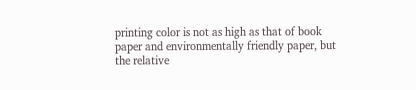printing color is not as high as that of book paper and environmentally friendly paper, but the relative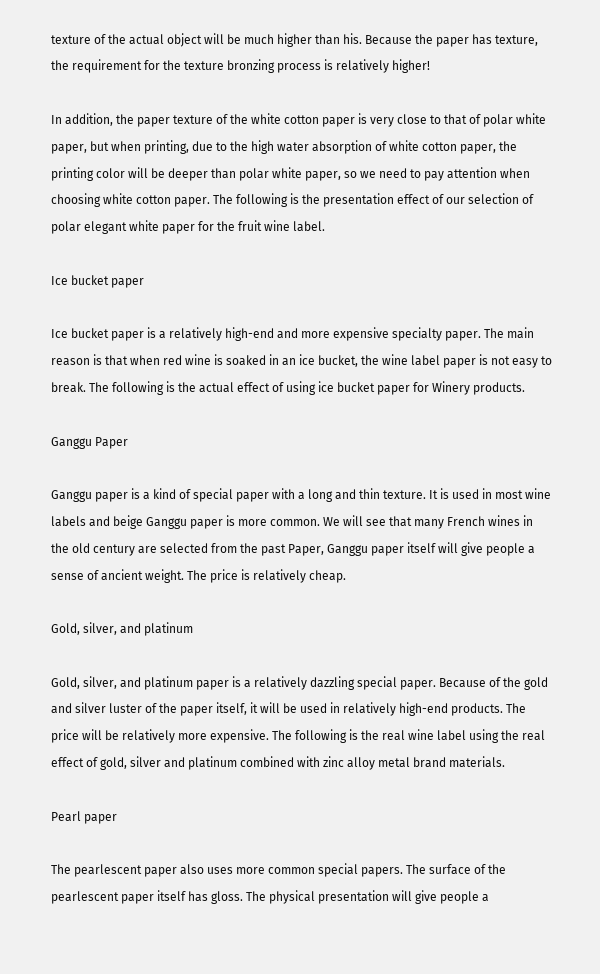texture of the actual object will be much higher than his. Because the paper has texture, the requirement for the texture bronzing process is relatively higher!

In addition, the paper texture of the white cotton paper is very close to that of polar white paper, but when printing, due to the high water absorption of white cotton paper, the printing color will be deeper than polar white paper, so we need to pay attention when choosing white cotton paper. The following is the presentation effect of our selection of polar elegant white paper for the fruit wine label.

Ice bucket paper

Ice bucket paper is a relatively high-end and more expensive specialty paper. The main reason is that when red wine is soaked in an ice bucket, the wine label paper is not easy to break. The following is the actual effect of using ice bucket paper for Winery products.

Ganggu Paper

Ganggu paper is a kind of special paper with a long and thin texture. It is used in most wine labels and beige Ganggu paper is more common. We will see that many French wines in the old century are selected from the past Paper, Ganggu paper itself will give people a sense of ancient weight. The price is relatively cheap.

Gold, silver, and platinum

Gold, silver, and platinum paper is a relatively dazzling special paper. Because of the gold and silver luster of the paper itself, it will be used in relatively high-end products. The price will be relatively more expensive. The following is the real wine label using the real effect of gold, silver and platinum combined with zinc alloy metal brand materials.

Pearl paper

The pearlescent paper also uses more common special papers. The surface of the pearlescent paper itself has gloss. The physical presentation will give people a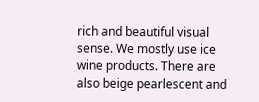rich and beautiful visual sense. We mostly use ice wine products. There are also beige pearlescent and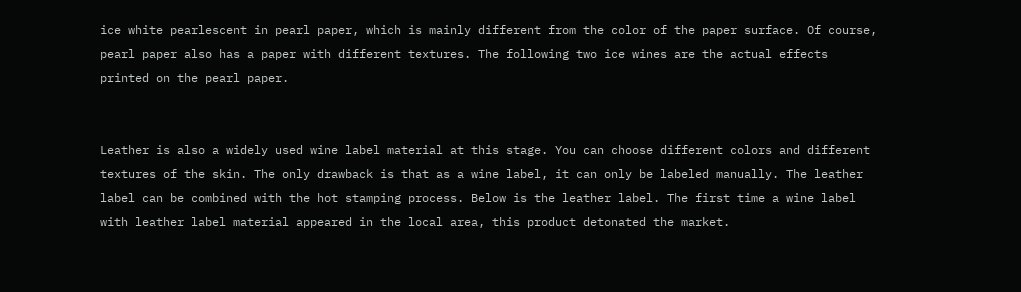ice white pearlescent in pearl paper, which is mainly different from the color of the paper surface. Of course, pearl paper also has a paper with different textures. The following two ice wines are the actual effects printed on the pearl paper.


Leather is also a widely used wine label material at this stage. You can choose different colors and different textures of the skin. The only drawback is that as a wine label, it can only be labeled manually. The leather label can be combined with the hot stamping process. Below is the leather label. The first time a wine label with leather label material appeared in the local area, this product detonated the market.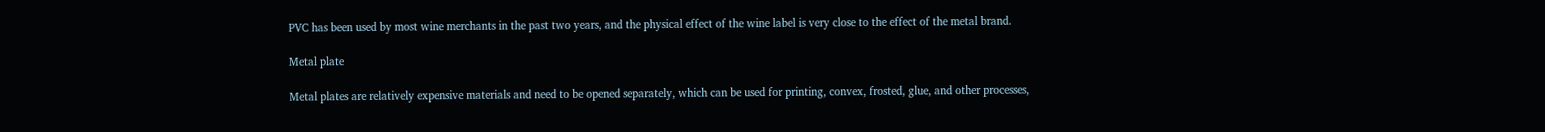PVC has been used by most wine merchants in the past two years, and the physical effect of the wine label is very close to the effect of the metal brand.

Metal plate

Metal plates are relatively expensive materials and need to be opened separately, which can be used for printing, convex, frosted, glue, and other processes,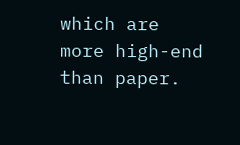which are more high-end than paper.